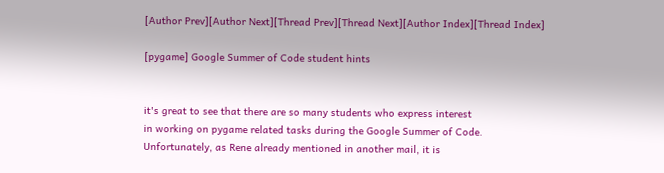[Author Prev][Author Next][Thread Prev][Thread Next][Author Index][Thread Index]

[pygame] Google Summer of Code student hints


it's great to see that there are so many students who express interest
in working on pygame related tasks during the Google Summer of Code.
Unfortunately, as Rene already mentioned in another mail, it is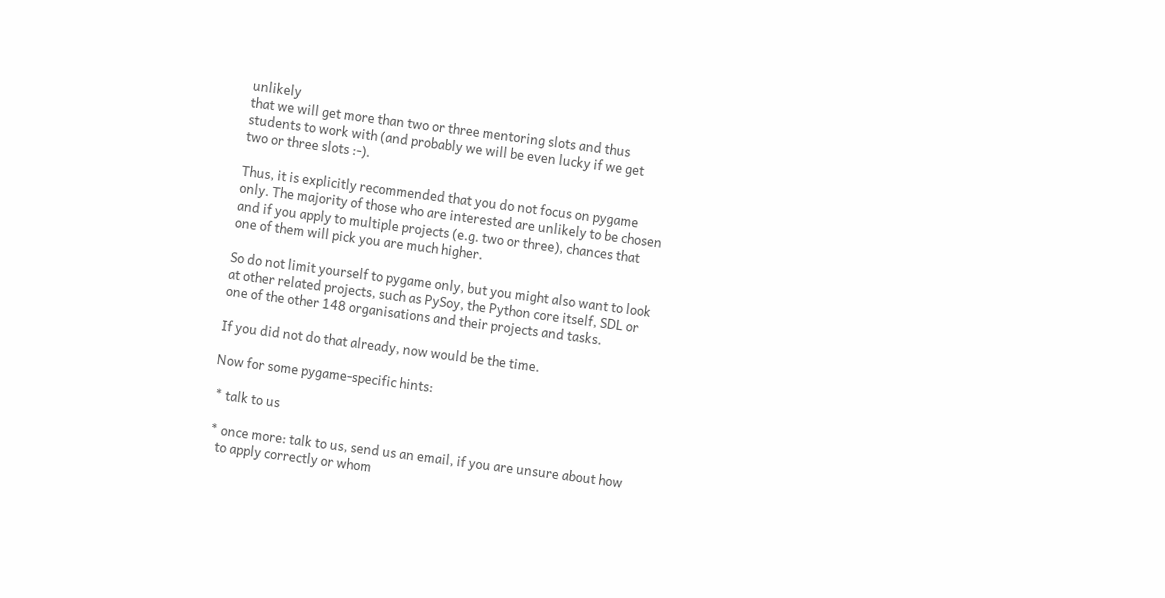unlikely
that we will get more than two or three mentoring slots and thus
students to work with (and probably we will be even lucky if we get
two or three slots :-).

Thus, it is explicitly recommended that you do not focus on pygame
only. The majority of those who are interested are unlikely to be chosen
and if you apply to multiple projects (e.g. two or three), chances that
one of them will pick you are much higher.

So do not limit yourself to pygame only, but you might also want to look
at other related projects, such as PySoy, the Python core itself, SDL or
one of the other 148 organisations and their projects and tasks.

If you did not do that already, now would be the time.

Now for some pygame-specific hints:

 * talk to us

 * once more: talk to us, send us an email, if you are unsure about how
   to apply correctly or whom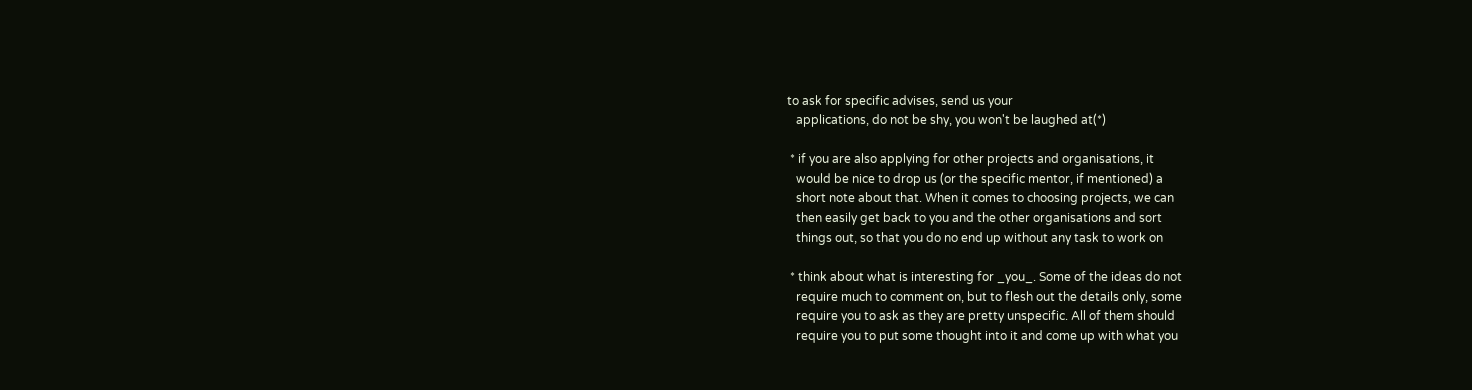to ask for specific advises, send us your
   applications, do not be shy, you won't be laughed at(*)

 * if you are also applying for other projects and organisations, it
   would be nice to drop us (or the specific mentor, if mentioned) a
   short note about that. When it comes to choosing projects, we can
   then easily get back to you and the other organisations and sort
   things out, so that you do no end up without any task to work on

 * think about what is interesting for _you_. Some of the ideas do not
   require much to comment on, but to flesh out the details only, some
   require you to ask as they are pretty unspecific. All of them should
   require you to put some thought into it and come up with what you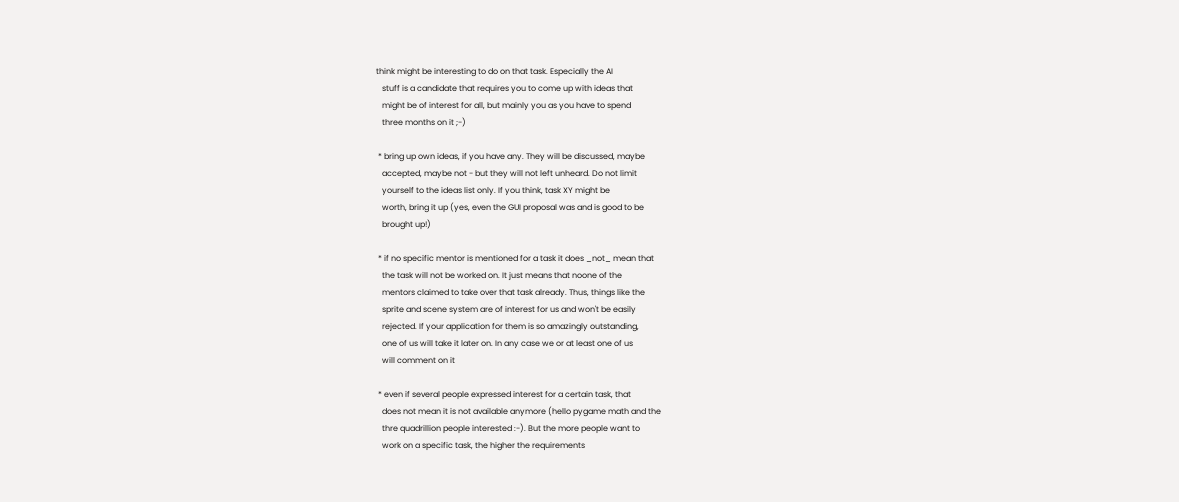think might be interesting to do on that task. Especially the AI
   stuff is a candidate that requires you to come up with ideas that
   might be of interest for all, but mainly you as you have to spend
   three months on it ;-)

 * bring up own ideas, if you have any. They will be discussed, maybe
   accepted, maybe not - but they will not left unheard. Do not limit
   yourself to the ideas list only. If you think, task XY might be
   worth, bring it up (yes, even the GUI proposal was and is good to be
   brought up!)

 * if no specific mentor is mentioned for a task it does _not_ mean that
   the task will not be worked on. It just means that noone of the
   mentors claimed to take over that task already. Thus, things like the
   sprite and scene system are of interest for us and won't be easily
   rejected. If your application for them is so amazingly outstanding,
   one of us will take it later on. In any case we or at least one of us
   will comment on it

 * even if several people expressed interest for a certain task, that
   does not mean it is not available anymore (hello pygame math and the
   thre quadrillion people interested :-). But the more people want to
   work on a specific task, the higher the requirements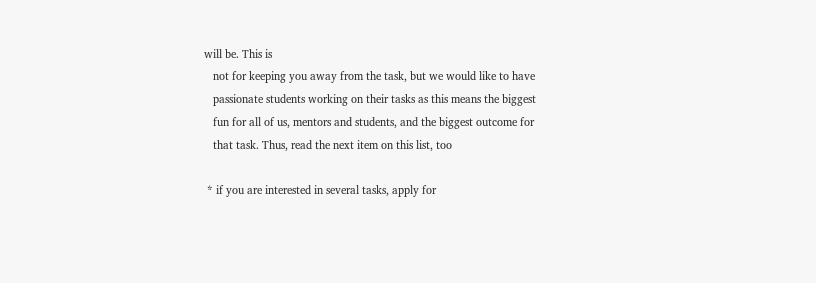will be. This is
   not for keeping you away from the task, but we would like to have
   passionate students working on their tasks as this means the biggest
   fun for all of us, mentors and students, and the biggest outcome for
   that task. Thus, read the next item on this list, too

 * if you are interested in several tasks, apply for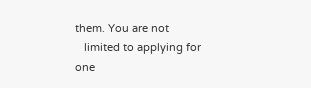them. You are not
   limited to applying for one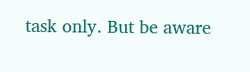task only. But be aware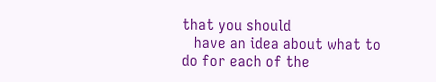that you should
   have an idea about what to do for each of the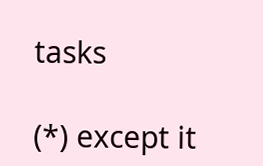tasks

(*) except it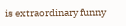is extraordinary funny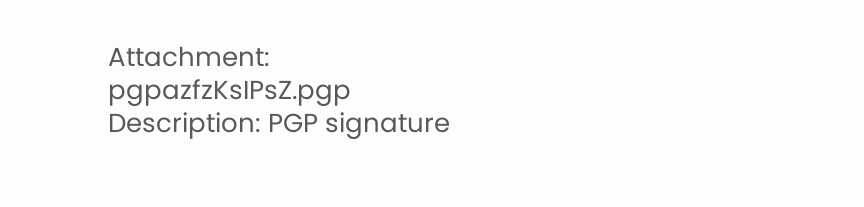Attachment: pgpazfzKsIPsZ.pgp
Description: PGP signature